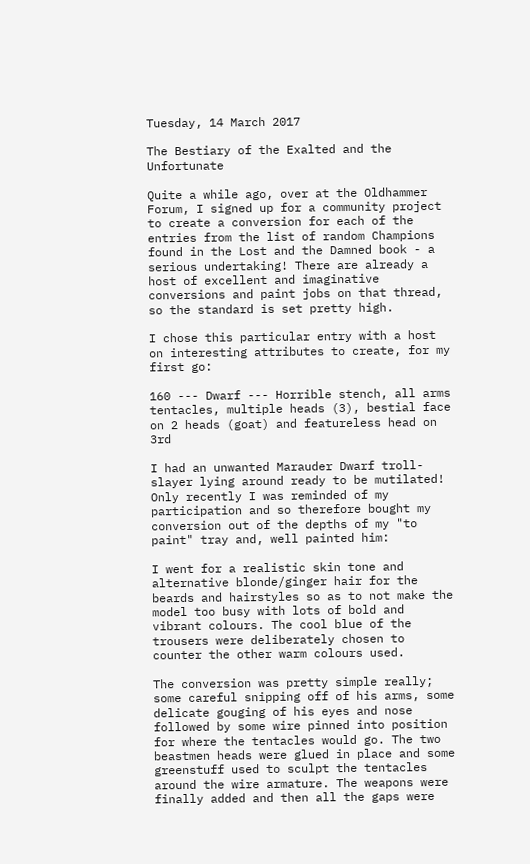Tuesday, 14 March 2017

The Bestiary of the Exalted and the Unfortunate

Quite a while ago, over at the Oldhammer Forum, I signed up for a community project to create a conversion for each of the entries from the list of random Champions found in the Lost and the Damned book - a serious undertaking! There are already a host of excellent and imaginative conversions and paint jobs on that thread, so the standard is set pretty high.

I chose this particular entry with a host on interesting attributes to create, for my first go:

160 --- Dwarf --- Horrible stench, all arms tentacles, multiple heads (3), bestial face on 2 heads (goat) and featureless head on 3rd

I had an unwanted Marauder Dwarf troll-slayer lying around ready to be mutilated! Only recently I was reminded of my participation and so therefore bought my conversion out of the depths of my "to paint" tray and, well painted him:

I went for a realistic skin tone and alternative blonde/ginger hair for the beards and hairstyles so as to not make the model too busy with lots of bold and vibrant colours. The cool blue of the trousers were deliberately chosen to counter the other warm colours used.

The conversion was pretty simple really; some careful snipping off of his arms, some delicate gouging of his eyes and nose followed by some wire pinned into position for where the tentacles would go. The two beastmen heads were glued in place and some greenstuff used to sculpt the tentacles around the wire armature. The weapons were finally added and then all the gaps were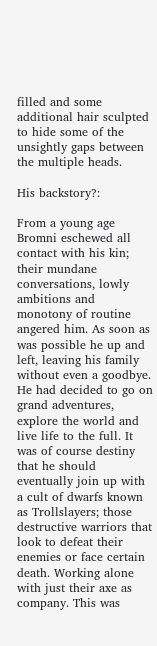filled and some additional hair sculpted to hide some of the unsightly gaps between the multiple heads.

His backstory?:

From a young age Bromni eschewed all contact with his kin; their mundane conversations, lowly ambitions and monotony of routine angered him. As soon as was possible he up and left, leaving his family without even a goodbye. He had decided to go on grand adventures, explore the world and live life to the full. It was of course destiny that he should eventually join up with a cult of dwarfs known as Trollslayers; those destructive warriors that look to defeat their enemies or face certain death. Working alone with just their axe as company. This was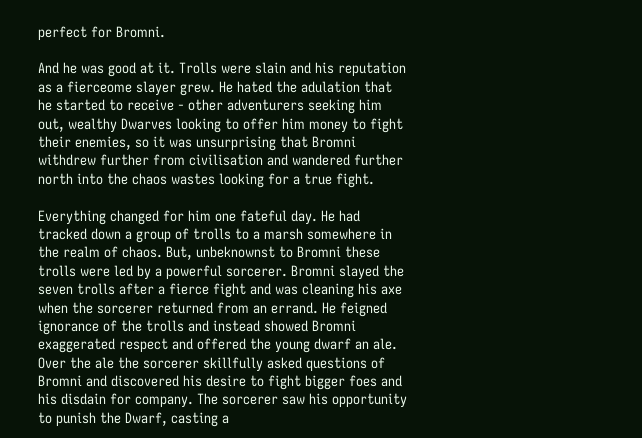perfect for Bromni.

And he was good at it. Trolls were slain and his reputation as a fierceome slayer grew. He hated the adulation that he started to receive - other adventurers seeking him out, wealthy Dwarves looking to offer him money to fight their enemies, so it was unsurprising that Bromni withdrew further from civilisation and wandered further north into the chaos wastes looking for a true fight.

Everything changed for him one fateful day. He had tracked down a group of trolls to a marsh somewhere in the realm of chaos. But, unbeknownst to Bromni these trolls were led by a powerful sorcerer. Bromni slayed the seven trolls after a fierce fight and was cleaning his axe when the sorcerer returned from an errand. He feigned ignorance of the trolls and instead showed Bromni exaggerated respect and offered the young dwarf an ale. Over the ale the sorcerer skillfully asked questions of Bromni and discovered his desire to fight bigger foes and his disdain for company. The sorcerer saw his opportunity to punish the Dwarf, casting a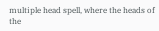multiple head spell, where the heads of the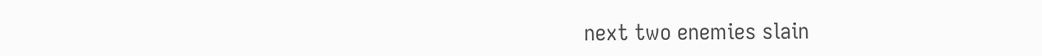next two enemies slain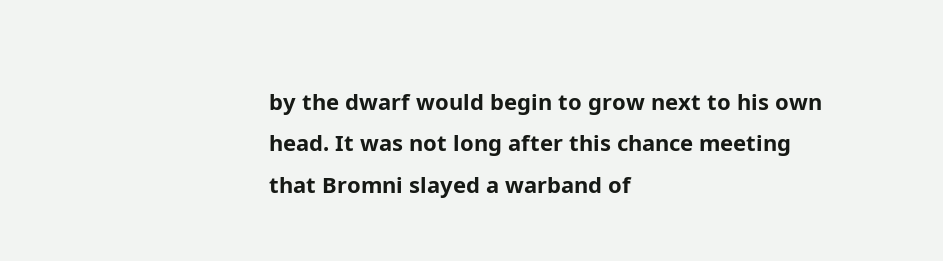by the dwarf would begin to grow next to his own head. It was not long after this chance meeting that Bromni slayed a warband of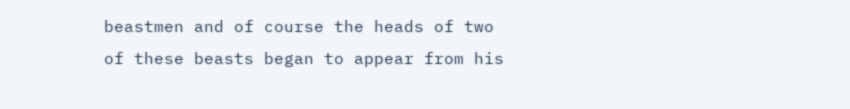beastmen and of course the heads of two of these beasts began to appear from his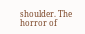shoulder. The horror of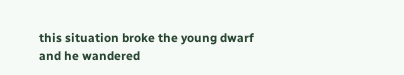this situation broke the young dwarf and he wandered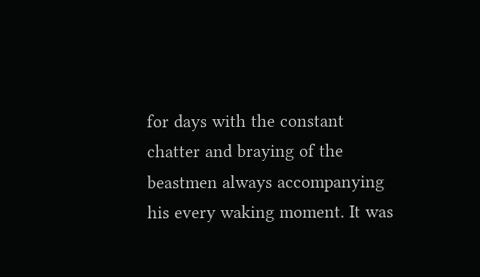for days with the constant chatter and braying of the beastmen always accompanying his every waking moment. It was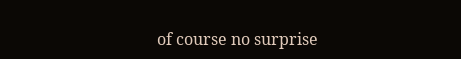of course no surprise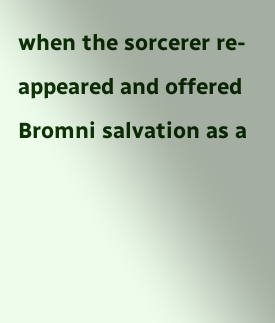when the sorcerer re-appeared and offered Bromni salvation as a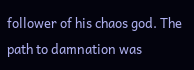follower of his chaos god. The path to damnation was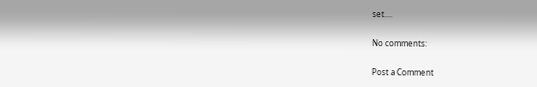set....

No comments:

Post a Comment